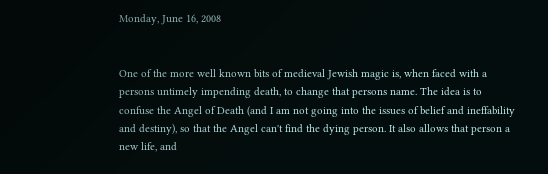Monday, June 16, 2008


One of the more well known bits of medieval Jewish magic is, when faced with a persons untimely impending death, to change that persons name. The idea is to confuse the Angel of Death (and I am not going into the issues of belief and ineffability and destiny), so that the Angel can't find the dying person. It also allows that person a new life, and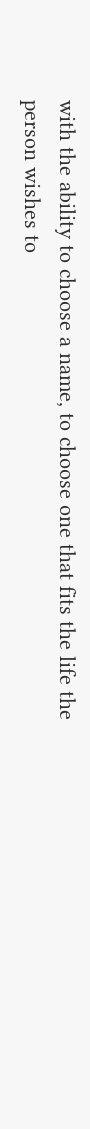with the ability to choose a name, to choose one that fits the life the person wishes to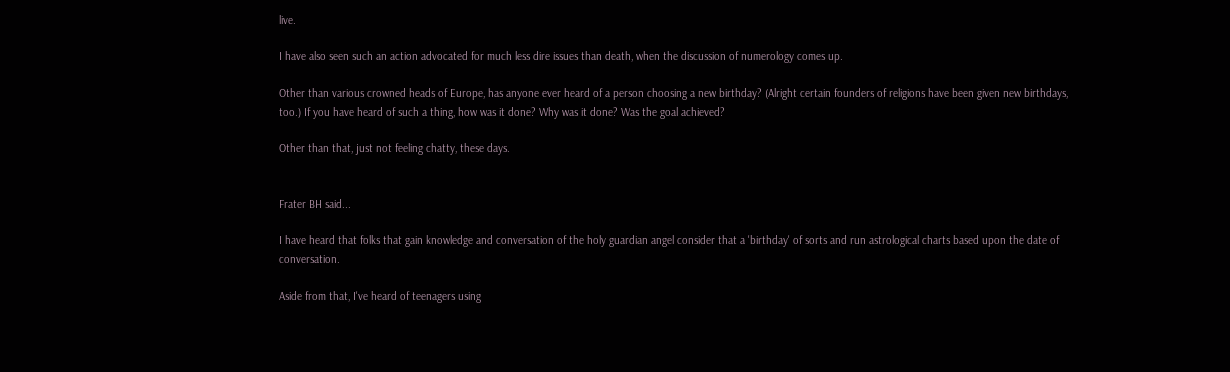live.

I have also seen such an action advocated for much less dire issues than death, when the discussion of numerology comes up.

Other than various crowned heads of Europe, has anyone ever heard of a person choosing a new birthday? (Alright certain founders of religions have been given new birthdays, too.) If you have heard of such a thing, how was it done? Why was it done? Was the goal achieved?

Other than that, just not feeling chatty, these days.


Frater BH said...

I have heard that folks that gain knowledge and conversation of the holy guardian angel consider that a 'birthday' of sorts and run astrological charts based upon the date of conversation.

Aside from that, I've heard of teenagers using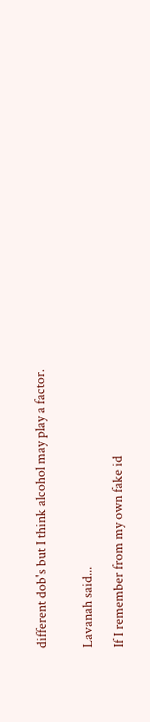different dob's but I think alcohol may play a factor.


Lavanah said...

If I remember from my own fake id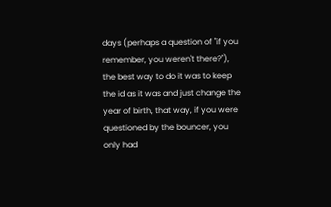days (perhaps a question of "if you remember, you weren't there?"), the best way to do it was to keep the id as it was and just change the year of birth, that way, if you were questioned by the bouncer, you only had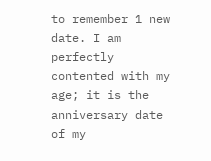to remember 1 new date. I am perfectly contented with my age; it is the anniversary date of my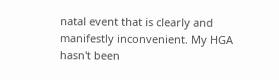natal event that is clearly and manifestly inconvenient. My HGA hasn't been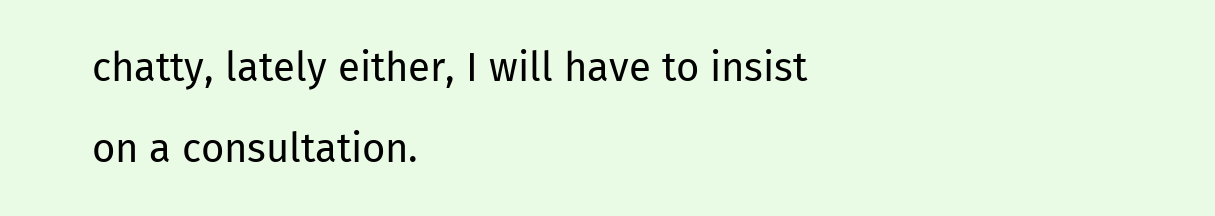chatty, lately either, I will have to insist on a consultation.